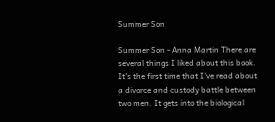Summer Son

Summer Son - Anna Martin There are several things I liked about this book. It's the first time that I've read about a divorce and custody battle between two men. It gets into the biological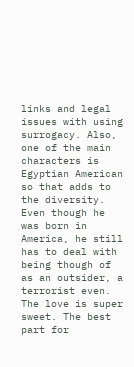links and legal issues with using surrogacy. Also, one of the main characters is Egyptian American so that adds to the diversity. Even though he was born in America, he still has to deal with being though of as an outsider, a terrorist even. The love is super sweet. The best part for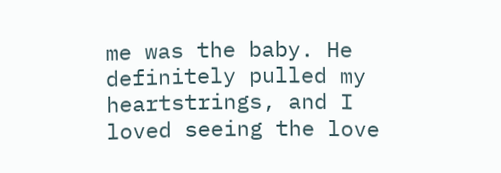me was the baby. He definitely pulled my heartstrings, and I loved seeing the love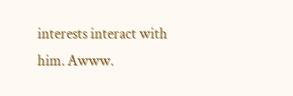interests interact with him. Awww.